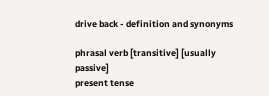drive back - definition and synonyms

phrasal verb [transitive] [usually passive]
present tense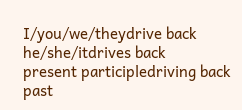I/you/we/theydrive back
he/she/itdrives back
present participledriving back
past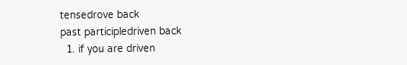tensedrove back
past participledriven back
  1. if you are driven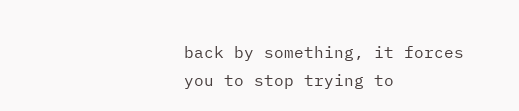back by something, it forces you to stop trying to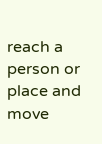reach a person or place and move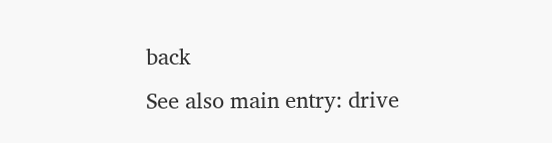back
See also main entry: drive